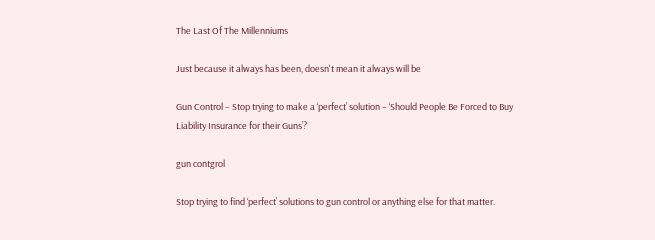The Last Of The Millenniums

Just because it always has been, doesn't mean it always will be

Gun Control – Stop trying to make a ‘perfect’ solution – ‘Should People Be Forced to Buy Liability Insurance for their Guns’?

gun contgrol

Stop trying to find ‘perfect’ solutions to gun control or anything else for that matter.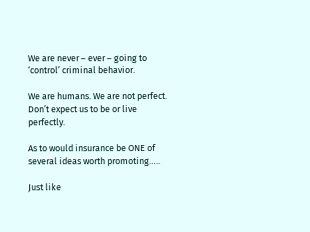We are never – ever – going to ‘control’ criminal behavior.

We are humans. We are not perfect. Don’t expect us to be or live perfectly.

As to would insurance be ONE of several ideas worth promoting…..

Just like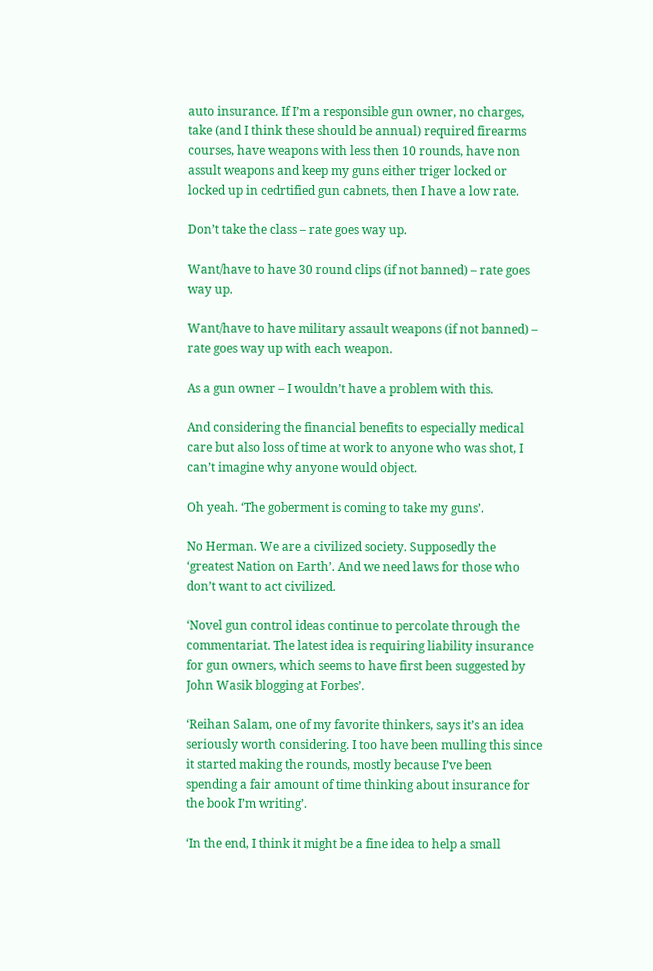auto insurance. If I’m a responsible gun owner, no charges, take (and I think these should be annual) required firearms courses, have weapons with less then 10 rounds, have non assult weapons and keep my guns either triger locked or locked up in cedrtified gun cabnets, then I have a low rate.

Don’t take the class – rate goes way up.

Want/have to have 30 round clips (if not banned) – rate goes way up.

Want/have to have military assault weapons (if not banned) – rate goes way up with each weapon.

As a gun owner – I wouldn’t have a problem with this.

And considering the financial benefits to especially medical care but also loss of time at work to anyone who was shot, I can’t imagine why anyone would object.

Oh yeah. ‘The goberment is coming to take my guns’.

No Herman. We are a civilized society. Supposedly the ‘greatest Nation on Earth’. And we need laws for those who don’t want to act civilized.

‘Novel gun control ideas continue to percolate through the commentariat. The latest idea is requiring liability insurance for gun owners, which seems to have first been suggested by John Wasik blogging at Forbes’.

‘Reihan Salam, one of my favorite thinkers, says it’s an idea seriously worth considering. I too have been mulling this since it started making the rounds, mostly because I’ve been spending a fair amount of time thinking about insurance for the book I’m writing’.

‘In the end, I think it might be a fine idea to help a small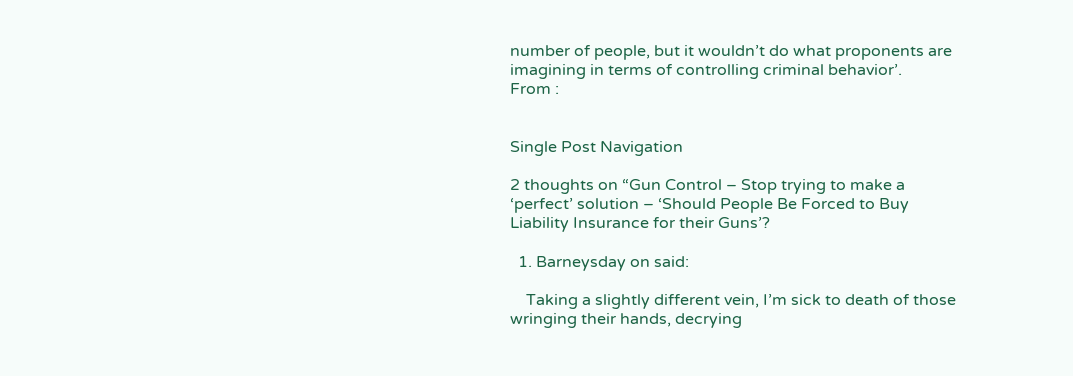number of people, but it wouldn’t do what proponents are imagining in terms of controlling criminal behavior’.
From :


Single Post Navigation

2 thoughts on “Gun Control – Stop trying to make a ‘perfect’ solution – ‘Should People Be Forced to Buy Liability Insurance for their Guns’?

  1. Barneysday on said:

    Taking a slightly different vein, I’m sick to death of those wringing their hands, decrying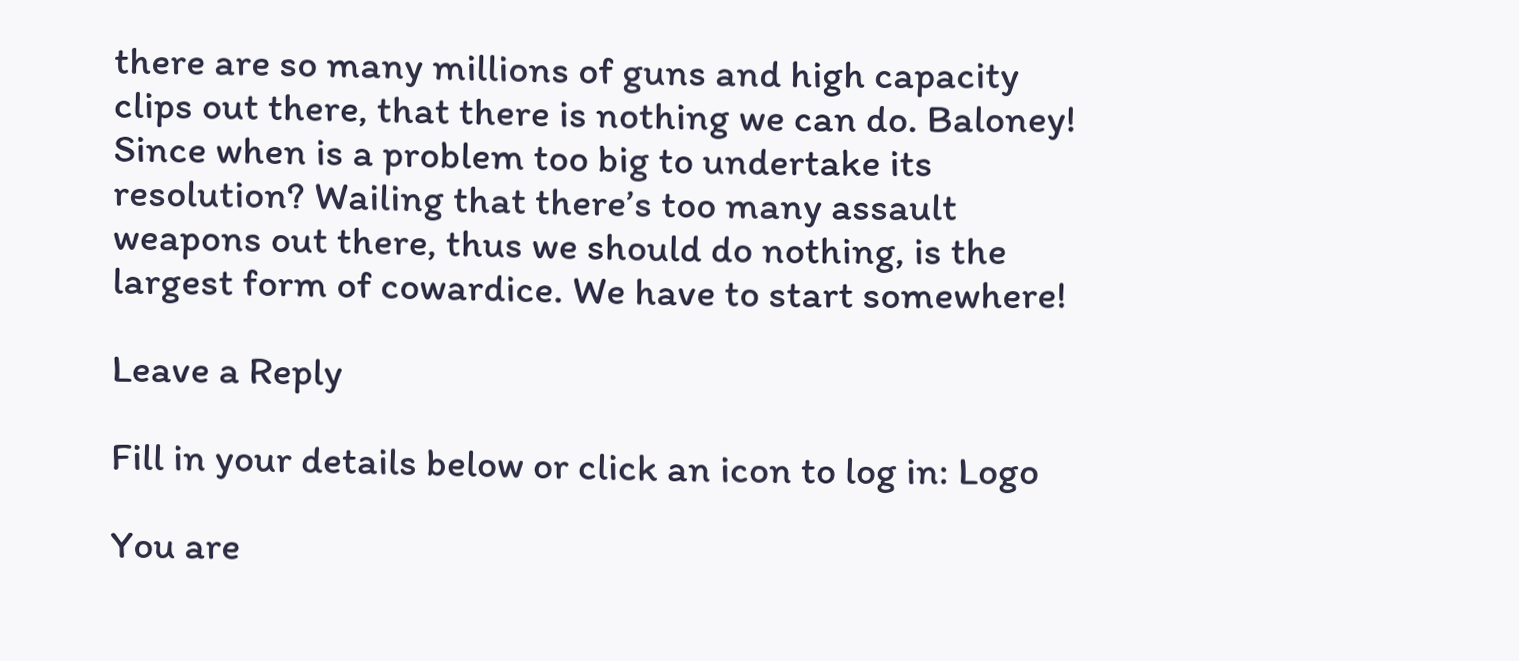there are so many millions of guns and high capacity clips out there, that there is nothing we can do. Baloney! Since when is a problem too big to undertake its resolution? Wailing that there’s too many assault weapons out there, thus we should do nothing, is the largest form of cowardice. We have to start somewhere!

Leave a Reply

Fill in your details below or click an icon to log in: Logo

You are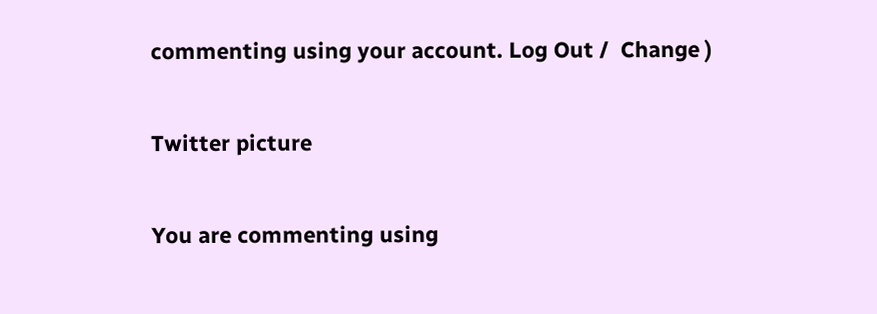commenting using your account. Log Out /  Change )

Twitter picture

You are commenting using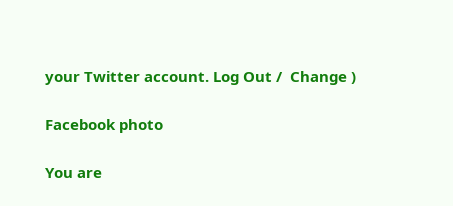your Twitter account. Log Out /  Change )

Facebook photo

You are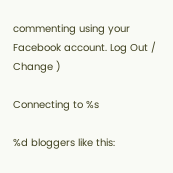commenting using your Facebook account. Log Out /  Change )

Connecting to %s

%d bloggers like this: